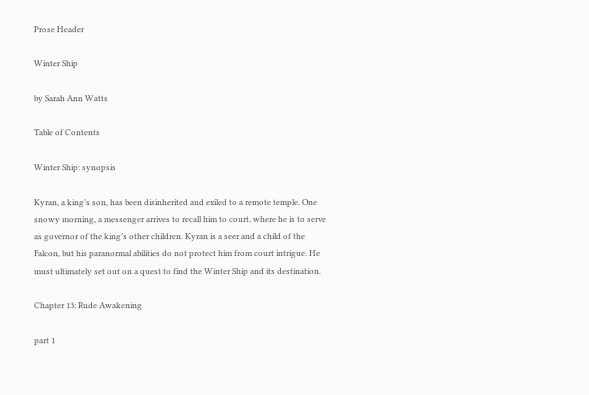Prose Header

Winter Ship

by Sarah Ann Watts

Table of Contents

Winter Ship: synopsis

Kyran, a king’s son, has been disinherited and exiled to a remote temple. One snowy morning, a messenger arrives to recall him to court, where he is to serve as governor of the king’s other children. Kyran is a seer and a child of the Falcon, but his paranormal abilities do not protect him from court intrigue. He must ultimately set out on a quest to find the Winter Ship and its destination.

Chapter 13: Rude Awakening

part 1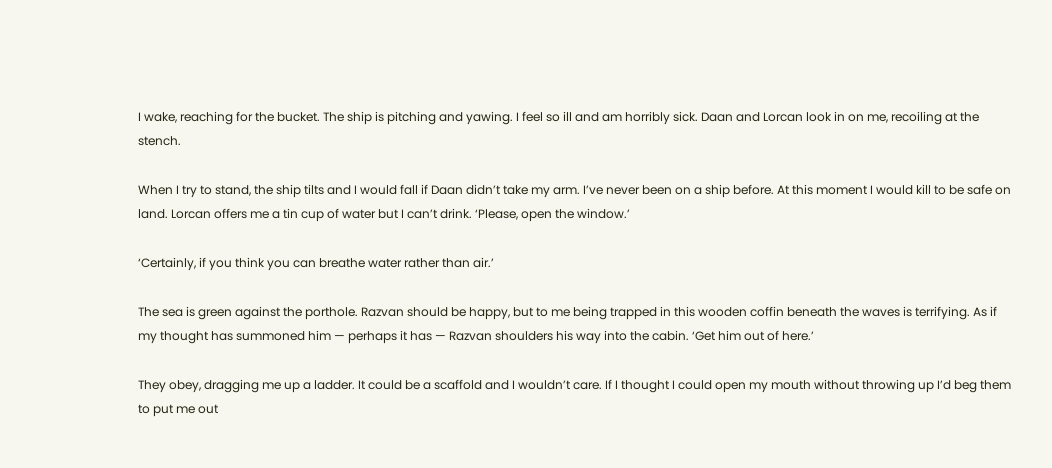I wake, reaching for the bucket. The ship is pitching and yawing. I feel so ill and am horribly sick. Daan and Lorcan look in on me, recoiling at the stench.

When I try to stand, the ship tilts and I would fall if Daan didn’t take my arm. I’ve never been on a ship before. At this moment I would kill to be safe on land. Lorcan offers me a tin cup of water but I can’t drink. ‘Please, open the window.’

‘Certainly, if you think you can breathe water rather than air.’

The sea is green against the porthole. Razvan should be happy, but to me being trapped in this wooden coffin beneath the waves is terrifying. As if my thought has summoned him — perhaps it has — Razvan shoulders his way into the cabin. ‘Get him out of here.’

They obey, dragging me up a ladder. It could be a scaffold and I wouldn’t care. If I thought I could open my mouth without throwing up I’d beg them to put me out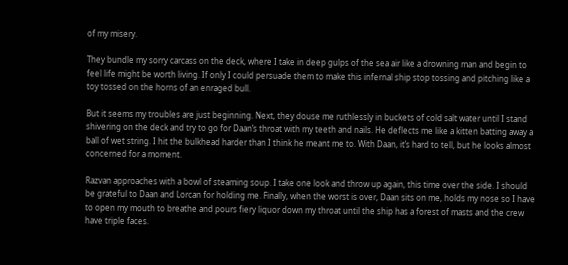of my misery.

They bundle my sorry carcass on the deck, where I take in deep gulps of the sea air like a drowning man and begin to feel life might be worth living. If only I could persuade them to make this infernal ship stop tossing and pitching like a toy tossed on the horns of an enraged bull.

But it seems my troubles are just beginning. Next, they douse me ruthlessly in buckets of cold salt water until I stand shivering on the deck and try to go for Daan’s throat with my teeth and nails. He deflects me like a kitten batting away a ball of wet string. I hit the bulkhead harder than I think he meant me to. With Daan, it’s hard to tell, but he looks almost concerned for a moment.

Razvan approaches with a bowl of steaming soup. I take one look and throw up again, this time over the side. I should be grateful to Daan and Lorcan for holding me. Finally, when the worst is over, Daan sits on me, holds my nose so I have to open my mouth to breathe and pours fiery liquor down my throat until the ship has a forest of masts and the crew have triple faces.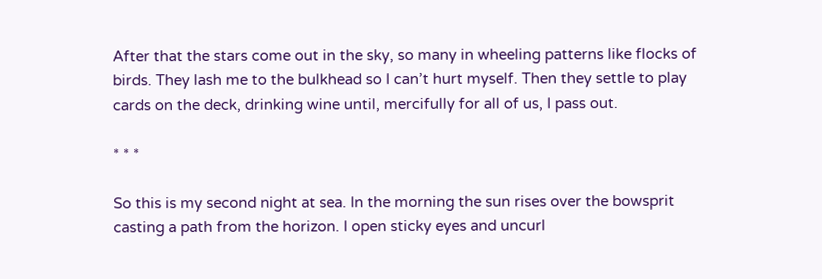After that the stars come out in the sky, so many in wheeling patterns like flocks of birds. They lash me to the bulkhead so I can’t hurt myself. Then they settle to play cards on the deck, drinking wine until, mercifully for all of us, I pass out.

* * *

So this is my second night at sea. In the morning the sun rises over the bowsprit casting a path from the horizon. I open sticky eyes and uncurl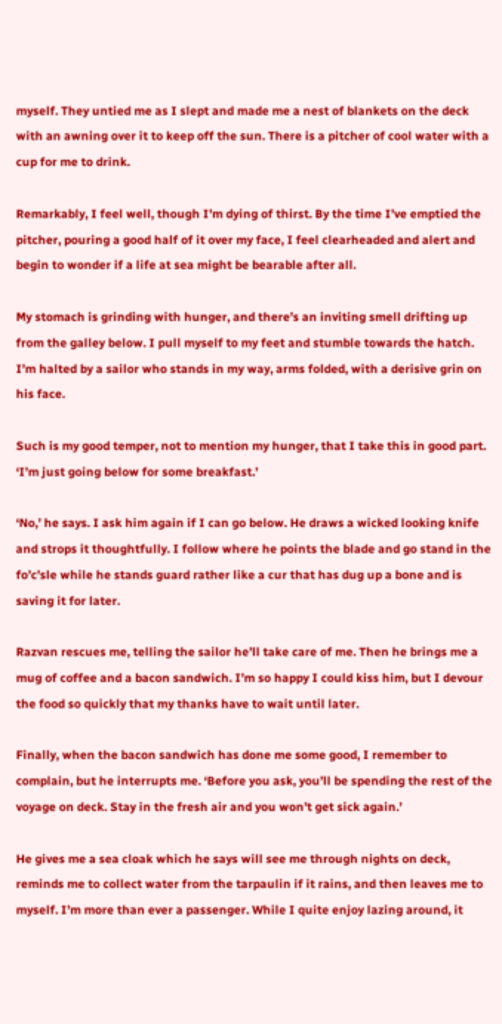myself. They untied me as I slept and made me a nest of blankets on the deck with an awning over it to keep off the sun. There is a pitcher of cool water with a cup for me to drink.

Remarkably, I feel well, though I’m dying of thirst. By the time I’ve emptied the pitcher, pouring a good half of it over my face, I feel clearheaded and alert and begin to wonder if a life at sea might be bearable after all.

My stomach is grinding with hunger, and there’s an inviting smell drifting up from the galley below. I pull myself to my feet and stumble towards the hatch. I’m halted by a sailor who stands in my way, arms folded, with a derisive grin on his face.

Such is my good temper, not to mention my hunger, that I take this in good part. ‘I’m just going below for some breakfast.’

‘No,’ he says. I ask him again if I can go below. He draws a wicked looking knife and strops it thoughtfully. I follow where he points the blade and go stand in the fo’c’sle while he stands guard rather like a cur that has dug up a bone and is saving it for later.

Razvan rescues me, telling the sailor he’ll take care of me. Then he brings me a mug of coffee and a bacon sandwich. I’m so happy I could kiss him, but I devour the food so quickly that my thanks have to wait until later.

Finally, when the bacon sandwich has done me some good, I remember to complain, but he interrupts me. ‘Before you ask, you’ll be spending the rest of the voyage on deck. Stay in the fresh air and you won’t get sick again.’

He gives me a sea cloak which he says will see me through nights on deck, reminds me to collect water from the tarpaulin if it rains, and then leaves me to myself. I’m more than ever a passenger. While I quite enjoy lazing around, it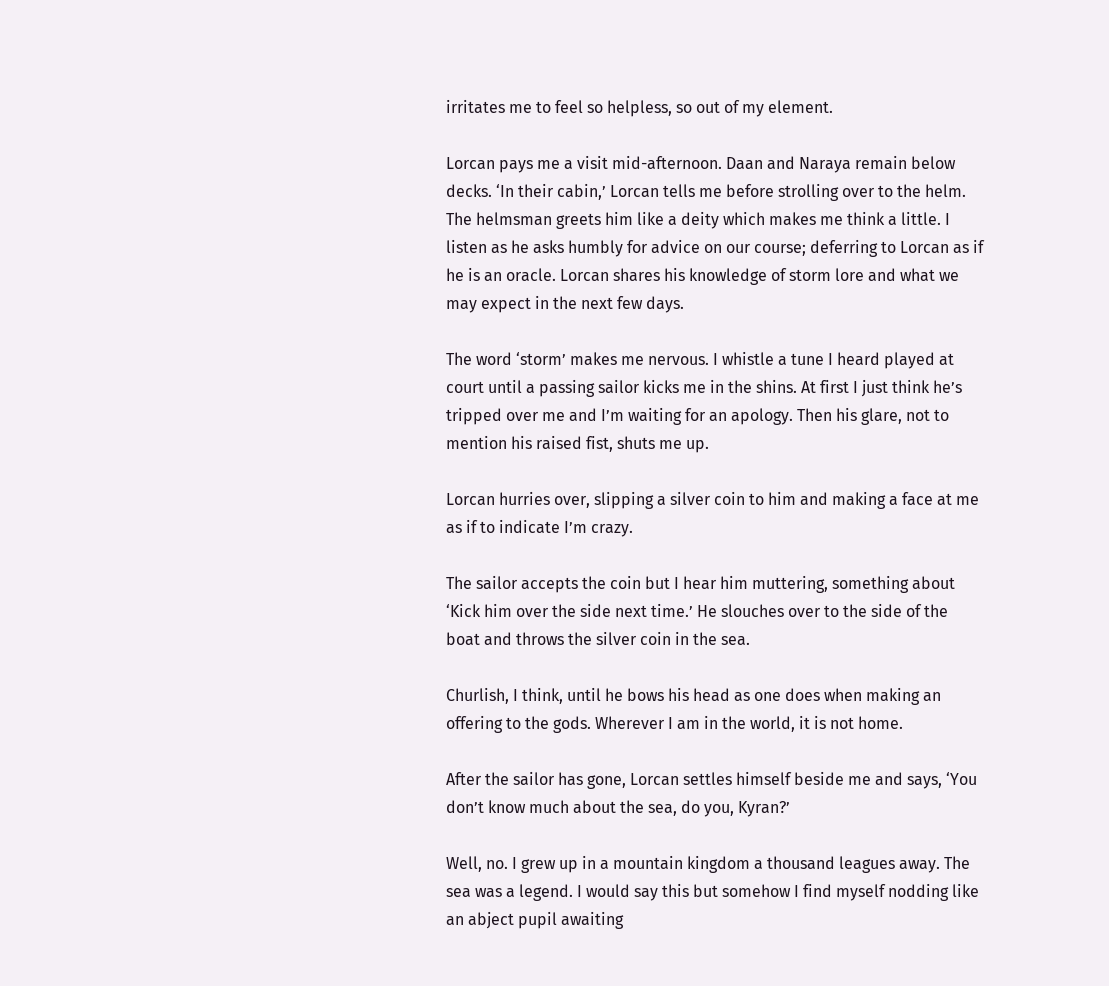irritates me to feel so helpless, so out of my element.

Lorcan pays me a visit mid-afternoon. Daan and Naraya remain below decks. ‘In their cabin,’ Lorcan tells me before strolling over to the helm. The helmsman greets him like a deity which makes me think a little. I listen as he asks humbly for advice on our course; deferring to Lorcan as if he is an oracle. Lorcan shares his knowledge of storm lore and what we may expect in the next few days.

The word ‘storm’ makes me nervous. I whistle a tune I heard played at court until a passing sailor kicks me in the shins. At first I just think he’s tripped over me and I’m waiting for an apology. Then his glare, not to mention his raised fist, shuts me up.

Lorcan hurries over, slipping a silver coin to him and making a face at me as if to indicate I’m crazy.

The sailor accepts the coin but I hear him muttering, something about ‘Kick him over the side next time.’ He slouches over to the side of the boat and throws the silver coin in the sea.

Churlish, I think, until he bows his head as one does when making an offering to the gods. Wherever I am in the world, it is not home.

After the sailor has gone, Lorcan settles himself beside me and says, ‘You don’t know much about the sea, do you, Kyran?’

Well, no. I grew up in a mountain kingdom a thousand leagues away. The sea was a legend. I would say this but somehow I find myself nodding like an abject pupil awaiting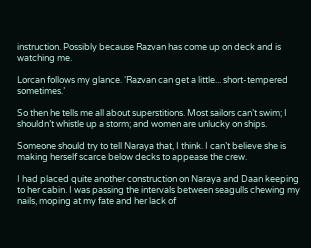instruction. Possibly because Razvan has come up on deck and is watching me.

Lorcan follows my glance. ‘Razvan can get a little... short-tempered sometimes.’

So then he tells me all about superstitions. Most sailors can’t swim; I shouldn’t whistle up a storm; and women are unlucky on ships.

Someone should try to tell Naraya that, I think. I can’t believe she is making herself scarce below decks to appease the crew.

I had placed quite another construction on Naraya and Daan keeping to her cabin. I was passing the intervals between seagulls chewing my nails, moping at my fate and her lack of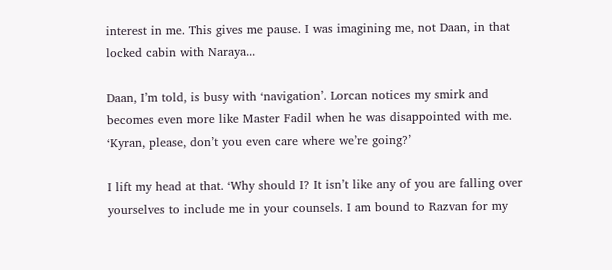interest in me. This gives me pause. I was imagining me, not Daan, in that locked cabin with Naraya...

Daan, I’m told, is busy with ‘navigation’. Lorcan notices my smirk and becomes even more like Master Fadil when he was disappointed with me. ‘Kyran, please, don’t you even care where we’re going?’

I lift my head at that. ‘Why should I? It isn’t like any of you are falling over yourselves to include me in your counsels. I am bound to Razvan for my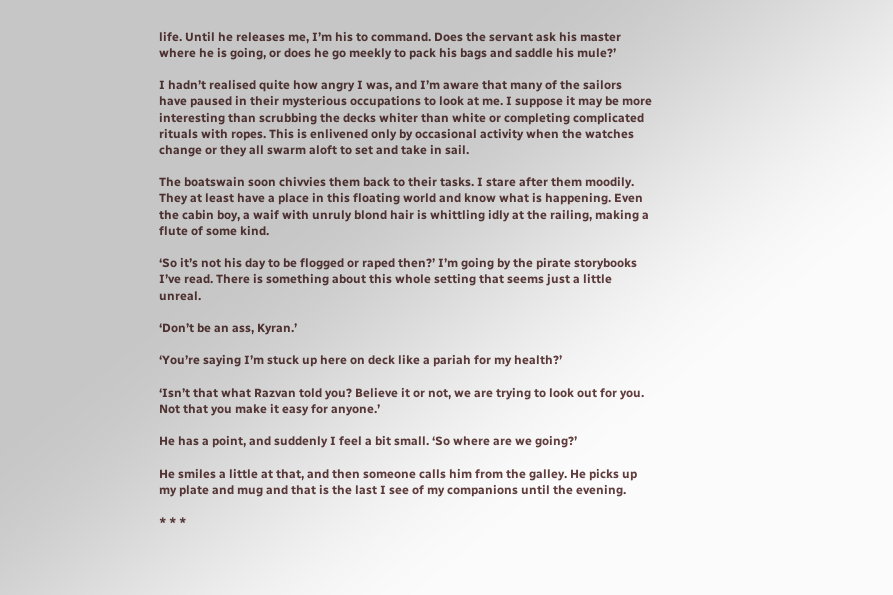life. Until he releases me, I’m his to command. Does the servant ask his master where he is going, or does he go meekly to pack his bags and saddle his mule?’

I hadn’t realised quite how angry I was, and I’m aware that many of the sailors have paused in their mysterious occupations to look at me. I suppose it may be more interesting than scrubbing the decks whiter than white or completing complicated rituals with ropes. This is enlivened only by occasional activity when the watches change or they all swarm aloft to set and take in sail.

The boatswain soon chivvies them back to their tasks. I stare after them moodily. They at least have a place in this floating world and know what is happening. Even the cabin boy, a waif with unruly blond hair is whittling idly at the railing, making a flute of some kind.

‘So it’s not his day to be flogged or raped then?’ I’m going by the pirate storybooks I’ve read. There is something about this whole setting that seems just a little unreal.

‘Don’t be an ass, Kyran.’

‘You’re saying I’m stuck up here on deck like a pariah for my health?’

‘Isn’t that what Razvan told you? Believe it or not, we are trying to look out for you. Not that you make it easy for anyone.’

He has a point, and suddenly I feel a bit small. ‘So where are we going?’

He smiles a little at that, and then someone calls him from the galley. He picks up my plate and mug and that is the last I see of my companions until the evening.

* * *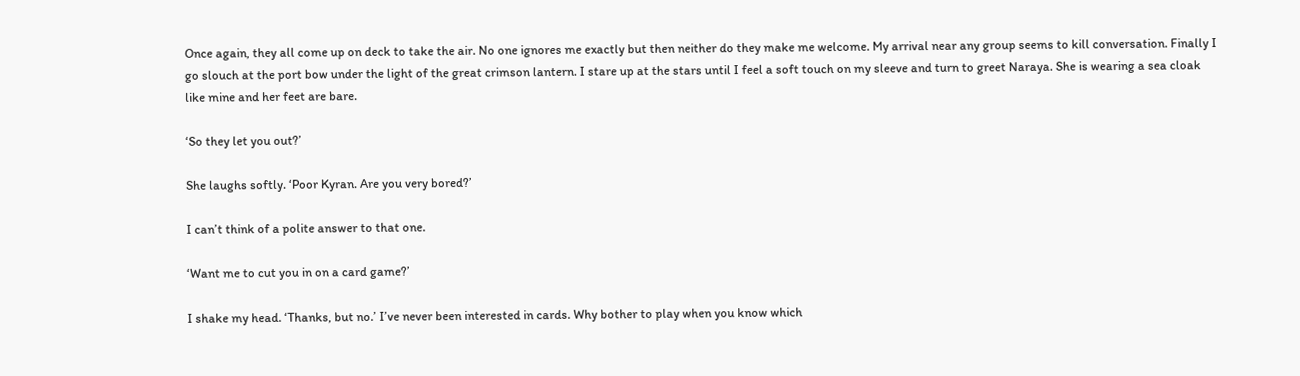Once again, they all come up on deck to take the air. No one ignores me exactly but then neither do they make me welcome. My arrival near any group seems to kill conversation. Finally I go slouch at the port bow under the light of the great crimson lantern. I stare up at the stars until I feel a soft touch on my sleeve and turn to greet Naraya. She is wearing a sea cloak like mine and her feet are bare.

‘So they let you out?’

She laughs softly. ‘Poor Kyran. Are you very bored?’

I can’t think of a polite answer to that one.

‘Want me to cut you in on a card game?’

I shake my head. ‘Thanks, but no.’ I’ve never been interested in cards. Why bother to play when you know which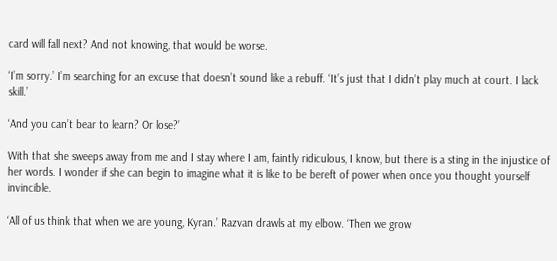card will fall next? And not knowing, that would be worse.

‘I’m sorry.’ I’m searching for an excuse that doesn’t sound like a rebuff. ‘It’s just that I didn’t play much at court. I lack skill.’

‘And you can’t bear to learn? Or lose?’

With that she sweeps away from me and I stay where I am, faintly ridiculous, I know, but there is a sting in the injustice of her words. I wonder if she can begin to imagine what it is like to be bereft of power when once you thought yourself invincible.

‘All of us think that when we are young, Kyran.’ Razvan drawls at my elbow. ‘Then we grow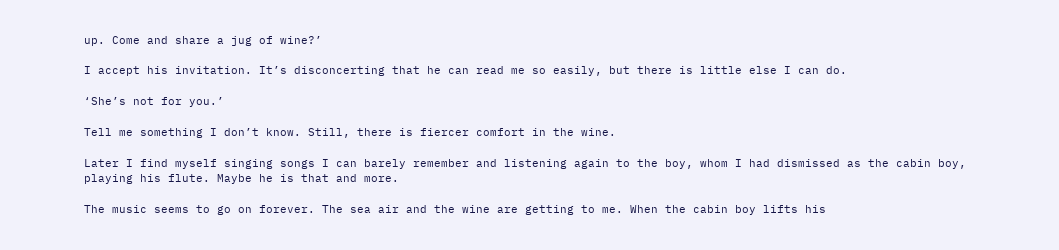up. Come and share a jug of wine?’

I accept his invitation. It’s disconcerting that he can read me so easily, but there is little else I can do.

‘She’s not for you.’

Tell me something I don’t know. Still, there is fiercer comfort in the wine.

Later I find myself singing songs I can barely remember and listening again to the boy, whom I had dismissed as the cabin boy, playing his flute. Maybe he is that and more.

The music seems to go on forever. The sea air and the wine are getting to me. When the cabin boy lifts his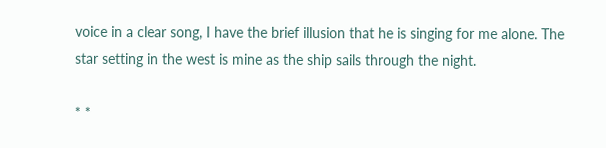voice in a clear song, I have the brief illusion that he is singing for me alone. The star setting in the west is mine as the ship sails through the night.

* *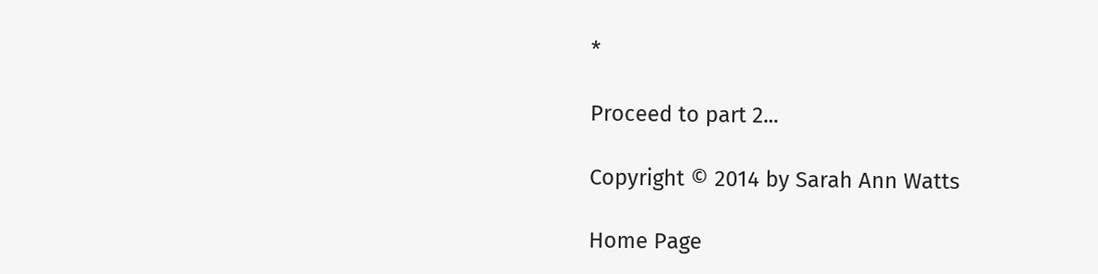*

Proceed to part 2...

Copyright © 2014 by Sarah Ann Watts

Home Page